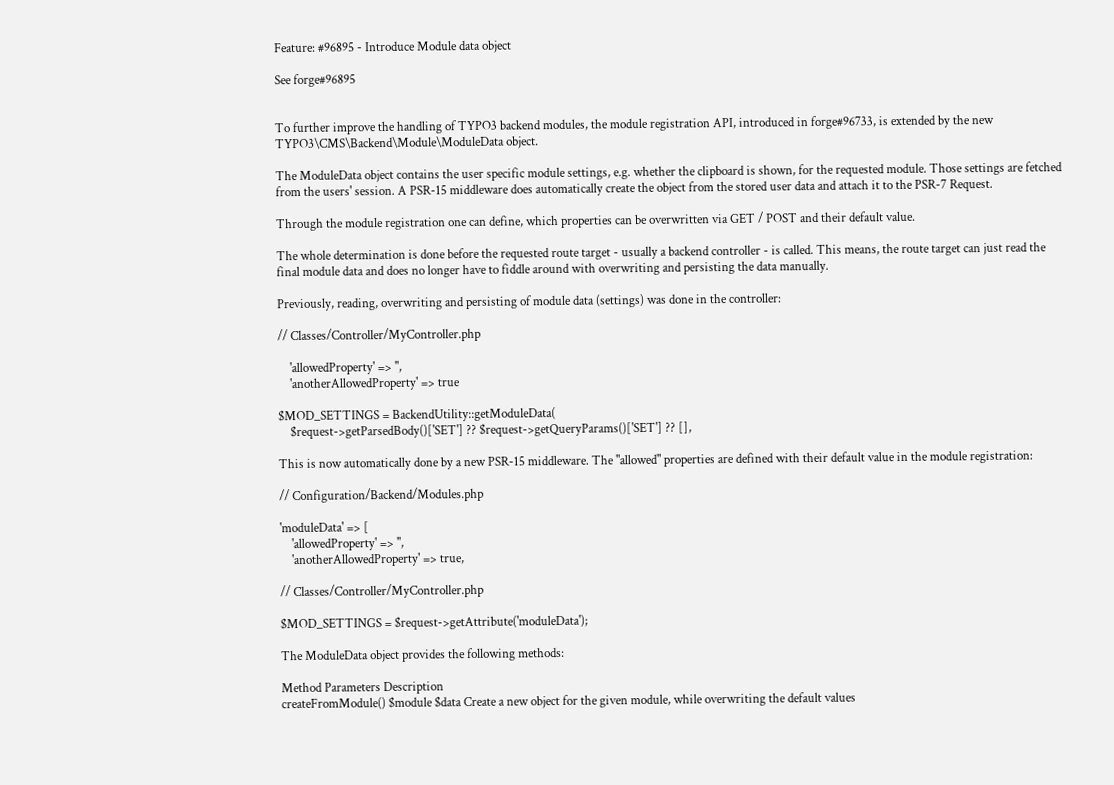Feature: #96895 - Introduce Module data object

See forge#96895


To further improve the handling of TYPO3 backend modules, the module registration API, introduced in forge#96733, is extended by the new TYPO3\CMS\Backend\Module\ModuleData object.

The ModuleData object contains the user specific module settings, e.g. whether the clipboard is shown, for the requested module. Those settings are fetched from the users' session. A PSR-15 middleware does automatically create the object from the stored user data and attach it to the PSR-7 Request.

Through the module registration one can define, which properties can be overwritten via GET / POST and their default value.

The whole determination is done before the requested route target - usually a backend controller - is called. This means, the route target can just read the final module data and does no longer have to fiddle around with overwriting and persisting the data manually.

Previously, reading, overwriting and persisting of module data (settings) was done in the controller:

// Classes/Controller/MyController.php

    'allowedProperty' => '',
    'anotherAllowedProperty' => true

$MOD_SETTINGS = BackendUtility::getModuleData(
    $request->getParsedBody()['SET'] ?? $request->getQueryParams()['SET'] ?? [],

This is now automatically done by a new PSR-15 middleware. The "allowed" properties are defined with their default value in the module registration:

// Configuration/Backend/Modules.php

'moduleData' => [
    'allowedProperty' => '',
    'anotherAllowedProperty' => true,

// Classes/Controller/MyController.php

$MOD_SETTINGS = $request->getAttribute('moduleData');

The ModuleData object provides the following methods:

Method Parameters Description
createFromModule() $module $data Create a new object for the given module, while overwriting the default values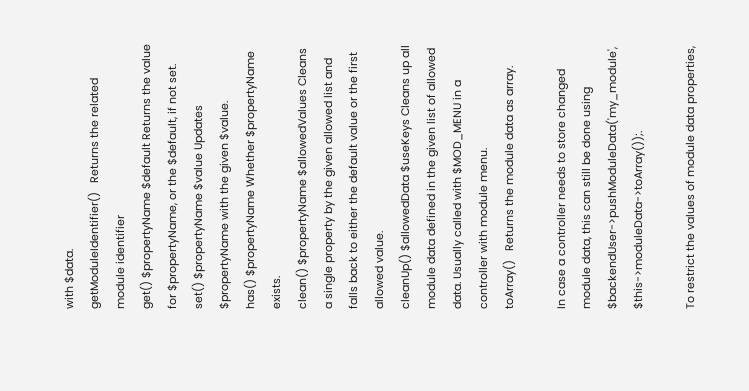with $data.
getModuleIdentifier()   Returns the related module identifier
get() $propertyName $default Returns the value for $propertyName, or the $default, if not set.
set() $propertyName $value Updates $propertyName with the given $value.
has() $propertyName Whether $propertyName exists.
clean() $propertyName $allowedValues Cleans a single property by the given allowed list and falls back to either the default value or the first allowed value.
cleanUp() $allowedData $useKeys Cleans up all module data defined in the given list of allowed data. Usually called with $MOD_MENU in a controller with module menu.
toArray()   Returns the module data as array.

In case a controller needs to store changed module data, this can still be done using $backendUser->pushModuleData('my_module', $this->moduleData->toArray());.

To restrict the values of module data properties,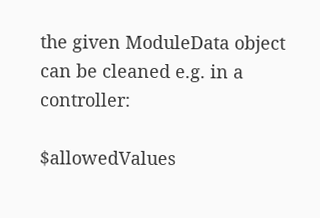the given ModuleData object can be cleaned e.g. in a controller:

$allowedValues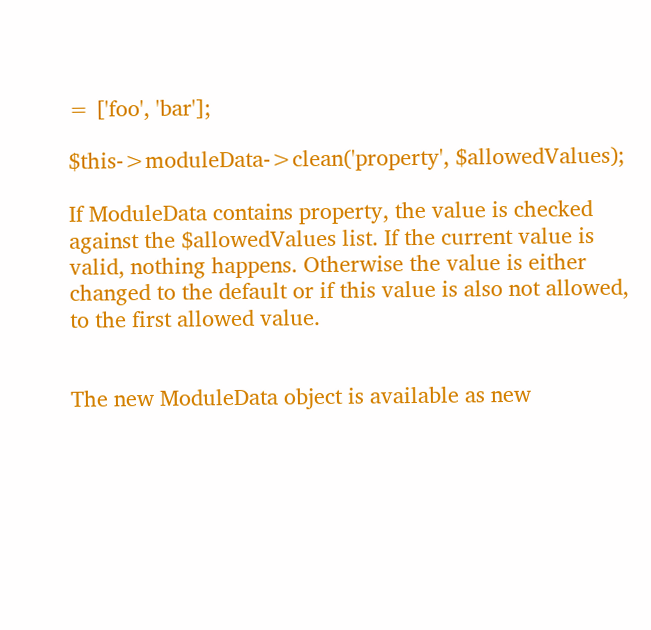= ['foo', 'bar'];

$this->moduleData->clean('property', $allowedValues);

If ModuleData contains property, the value is checked against the $allowedValues list. If the current value is valid, nothing happens. Otherwise the value is either changed to the default or if this value is also not allowed, to the first allowed value.


The new ModuleData object is available as new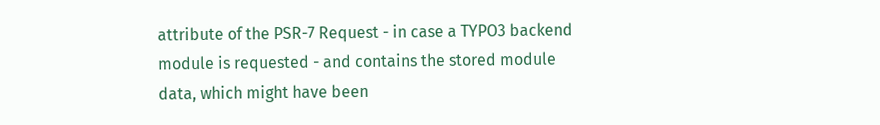attribute of the PSR-7 Request - in case a TYPO3 backend module is requested - and contains the stored module data, which might have been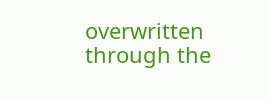overwritten through the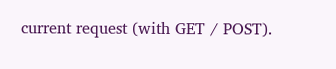current request (with GET / POST).